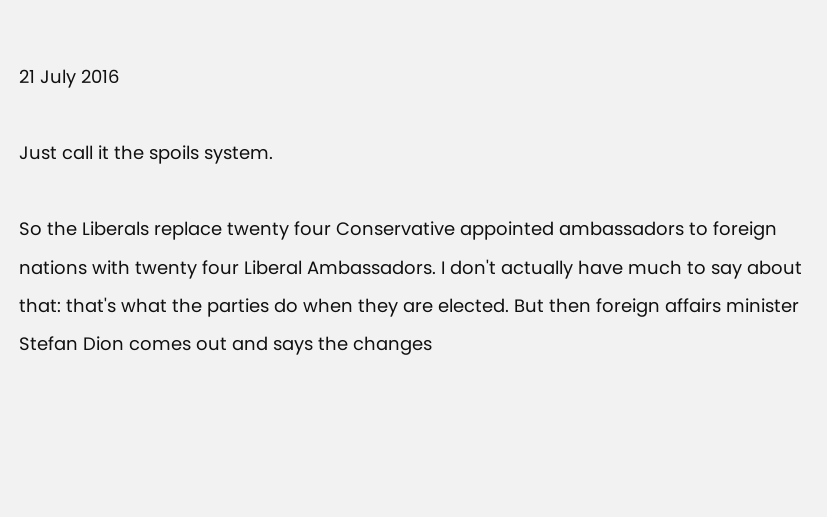21 July 2016

Just call it the spoils system.

So the Liberals replace twenty four Conservative appointed ambassadors to foreign nations with twenty four Liberal Ambassadors. I don't actually have much to say about that: that's what the parties do when they are elected. But then foreign affairs minister Stefan Dion comes out and says the changes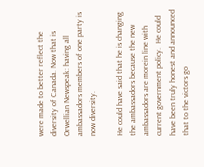were made to better reflect the diversity of Canada. Now that is Orwellian Newspeak: having all ambassadors members of one party is now diversity.

He could have said that he is changing the ambassadors because the new ambassadors are morein line with current government policy.  He could have been truly honest and announced that to the victors go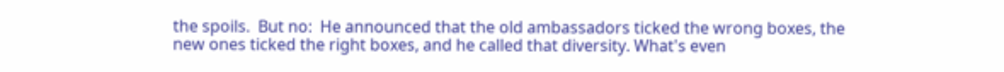the spoils.  But no:  He announced that the old ambassadors ticked the wrong boxes, the new ones ticked the right boxes, and he called that diversity. What's even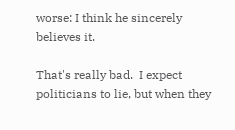worse: I think he sincerely believes it.

That's really bad.  I expect politicians to lie, but when they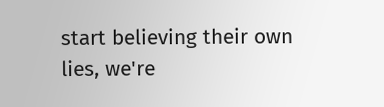start believing their own lies, we're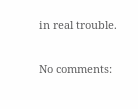in real trouble.

No comments: